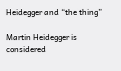Heidegger and “the thing”

Martin Heidegger is considered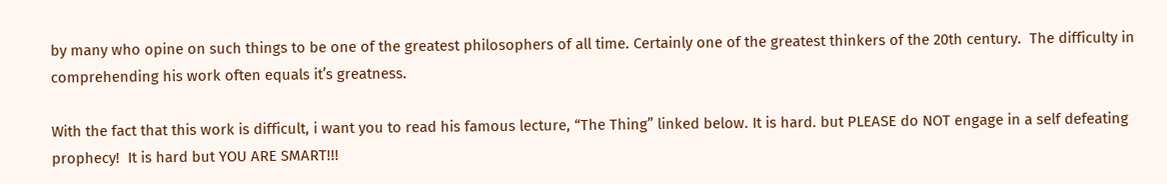by many who opine on such things to be one of the greatest philosophers of all time. Certainly one of the greatest thinkers of the 20th century.  The difficulty in comprehending his work often equals it’s greatness.

With the fact that this work is difficult, i want you to read his famous lecture, “The Thing” linked below. It is hard. but PLEASE do NOT engage in a self defeating prophecy!  It is hard but YOU ARE SMART!!!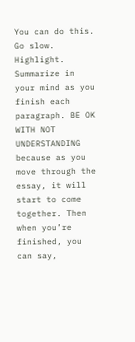You can do this. Go slow. Highlight. Summarize in your mind as you finish each paragraph. BE OK WITH NOT UNDERSTANDING because as you move through the essay, it will start to come together. Then when you’re finished, you can say,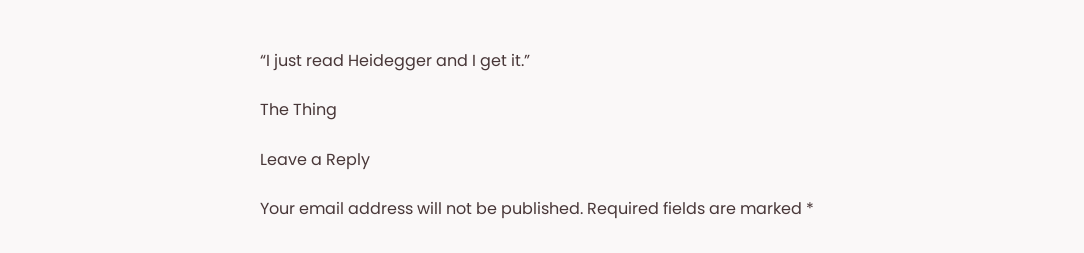“I just read Heidegger and I get it.”

The Thing

Leave a Reply

Your email address will not be published. Required fields are marked *